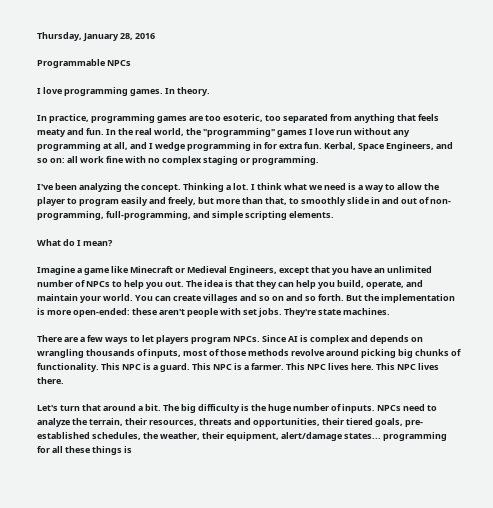Thursday, January 28, 2016

Programmable NPCs

I love programming games. In theory.

In practice, programming games are too esoteric, too separated from anything that feels meaty and fun. In the real world, the "programming" games I love run without any programming at all, and I wedge programming in for extra fun. Kerbal, Space Engineers, and so on: all work fine with no complex staging or programming.

I've been analyzing the concept. Thinking a lot. I think what we need is a way to allow the player to program easily and freely, but more than that, to smoothly slide in and out of non-programming, full-programming, and simple scripting elements.

What do I mean?

Imagine a game like Minecraft or Medieval Engineers, except that you have an unlimited number of NPCs to help you out. The idea is that they can help you build, operate, and maintain your world. You can create villages and so on and so forth. But the implementation is more open-ended: these aren't people with set jobs. They're state machines.

There are a few ways to let players program NPCs. Since AI is complex and depends on wrangling thousands of inputs, most of those methods revolve around picking big chunks of functionality. This NPC is a guard. This NPC is a farmer. This NPC lives here. This NPC lives there.

Let's turn that around a bit. The big difficulty is the huge number of inputs. NPCs need to analyze the terrain, their resources, threats and opportunities, their tiered goals, pre-established schedules, the weather, their equipment, alert/damage states... programming for all these things is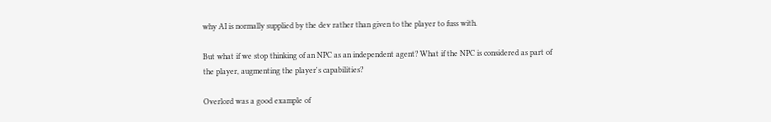why AI is normally supplied by the dev rather than given to the player to fuss with.

But what if we stop thinking of an NPC as an independent agent? What if the NPC is considered as part of the player, augmenting the player's capabilities?

Overlord was a good example of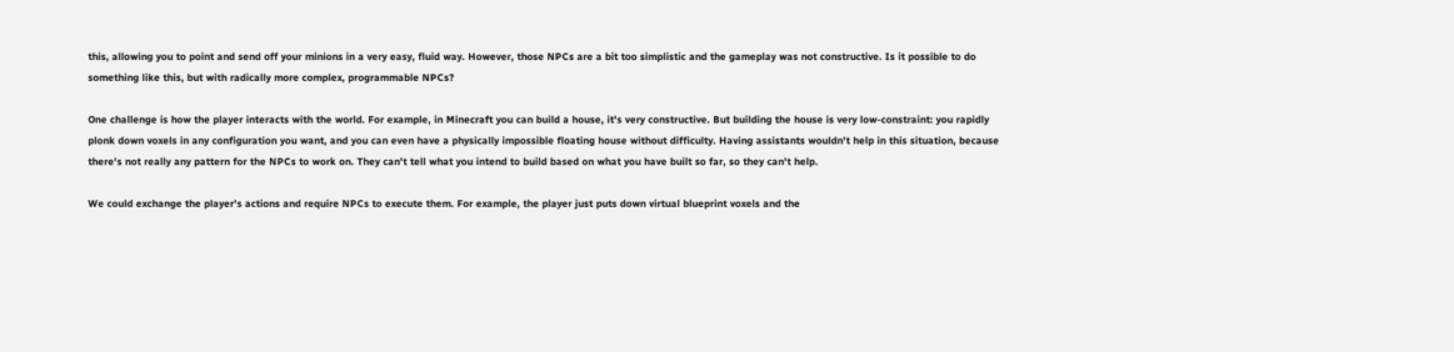this, allowing you to point and send off your minions in a very easy, fluid way. However, those NPCs are a bit too simplistic and the gameplay was not constructive. Is it possible to do something like this, but with radically more complex, programmable NPCs?

One challenge is how the player interacts with the world. For example, in Minecraft you can build a house, it's very constructive. But building the house is very low-constraint: you rapidly plonk down voxels in any configuration you want, and you can even have a physically impossible floating house without difficulty. Having assistants wouldn't help in this situation, because there's not really any pattern for the NPCs to work on. They can't tell what you intend to build based on what you have built so far, so they can't help.

We could exchange the player's actions and require NPCs to execute them. For example, the player just puts down virtual blueprint voxels and the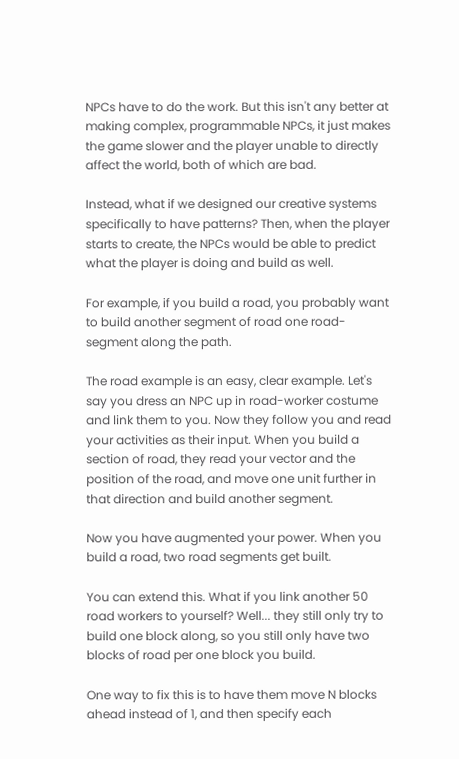NPCs have to do the work. But this isn't any better at making complex, programmable NPCs, it just makes the game slower and the player unable to directly affect the world, both of which are bad.

Instead, what if we designed our creative systems specifically to have patterns? Then, when the player starts to create, the NPCs would be able to predict what the player is doing and build as well.

For example, if you build a road, you probably want to build another segment of road one road-segment along the path.

The road example is an easy, clear example. Let's say you dress an NPC up in road-worker costume and link them to you. Now they follow you and read your activities as their input. When you build a section of road, they read your vector and the position of the road, and move one unit further in that direction and build another segment.

Now you have augmented your power. When you build a road, two road segments get built.

You can extend this. What if you link another 50 road workers to yourself? Well... they still only try to build one block along, so you still only have two blocks of road per one block you build.

One way to fix this is to have them move N blocks ahead instead of 1, and then specify each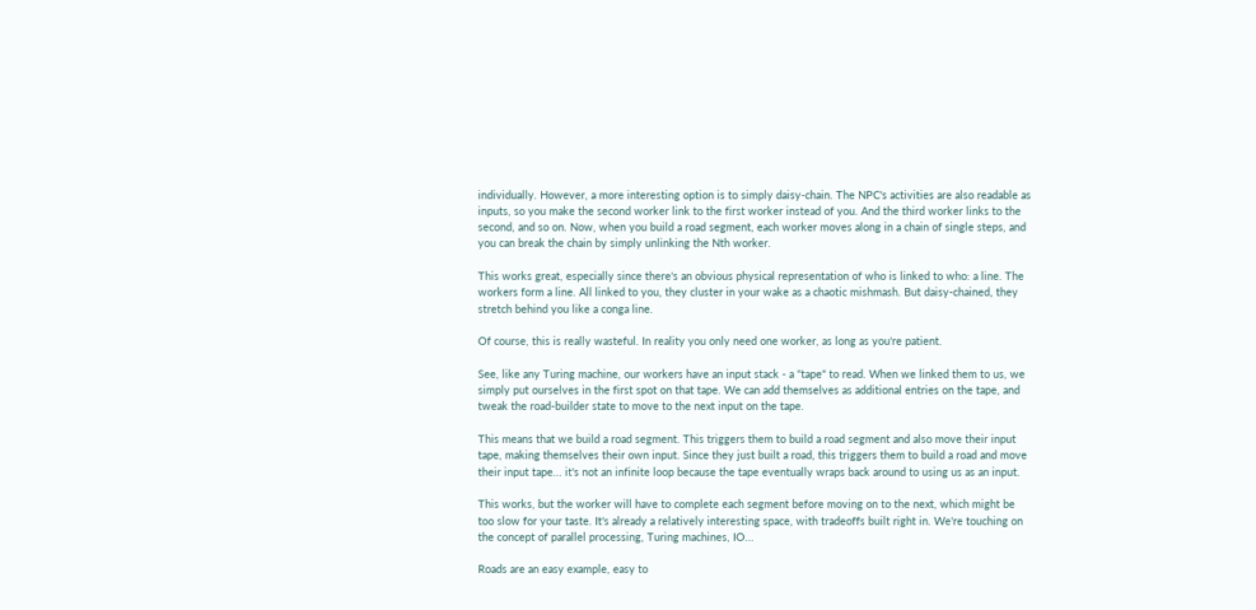individually. However, a more interesting option is to simply daisy-chain. The NPC's activities are also readable as inputs, so you make the second worker link to the first worker instead of you. And the third worker links to the second, and so on. Now, when you build a road segment, each worker moves along in a chain of single steps, and you can break the chain by simply unlinking the Nth worker.

This works great, especially since there's an obvious physical representation of who is linked to who: a line. The workers form a line. All linked to you, they cluster in your wake as a chaotic mishmash. But daisy-chained, they stretch behind you like a conga line.

Of course, this is really wasteful. In reality you only need one worker, as long as you're patient.

See, like any Turing machine, our workers have an input stack - a "tape" to read. When we linked them to us, we simply put ourselves in the first spot on that tape. We can add themselves as additional entries on the tape, and tweak the road-builder state to move to the next input on the tape.

This means that we build a road segment. This triggers them to build a road segment and also move their input tape, making themselves their own input. Since they just built a road, this triggers them to build a road and move their input tape... it's not an infinite loop because the tape eventually wraps back around to using us as an input.

This works, but the worker will have to complete each segment before moving on to the next, which might be too slow for your taste. It's already a relatively interesting space, with tradeoffs built right in. We're touching on the concept of parallel processing, Turing machines, IO...

Roads are an easy example, easy to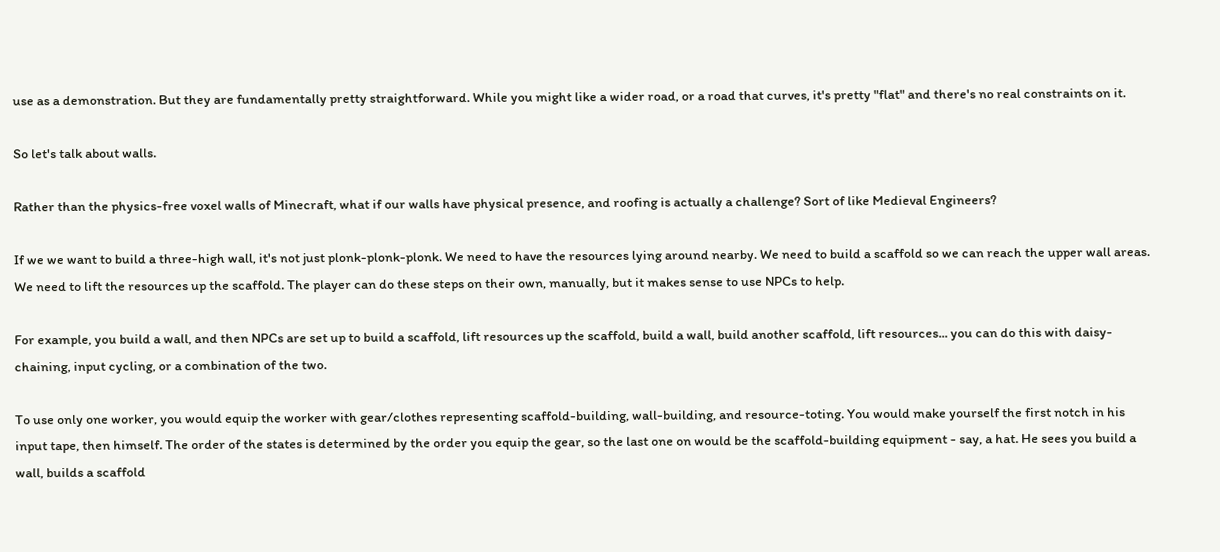use as a demonstration. But they are fundamentally pretty straightforward. While you might like a wider road, or a road that curves, it's pretty "flat" and there's no real constraints on it.

So let's talk about walls.

Rather than the physics-free voxel walls of Minecraft, what if our walls have physical presence, and roofing is actually a challenge? Sort of like Medieval Engineers?

If we we want to build a three-high wall, it's not just plonk-plonk-plonk. We need to have the resources lying around nearby. We need to build a scaffold so we can reach the upper wall areas. We need to lift the resources up the scaffold. The player can do these steps on their own, manually, but it makes sense to use NPCs to help.

For example, you build a wall, and then NPCs are set up to build a scaffold, lift resources up the scaffold, build a wall, build another scaffold, lift resources... you can do this with daisy-chaining, input cycling, or a combination of the two.

To use only one worker, you would equip the worker with gear/clothes representing scaffold-building, wall-building, and resource-toting. You would make yourself the first notch in his input tape, then himself. The order of the states is determined by the order you equip the gear, so the last one on would be the scaffold-building equipment - say, a hat. He sees you build a wall, builds a scaffold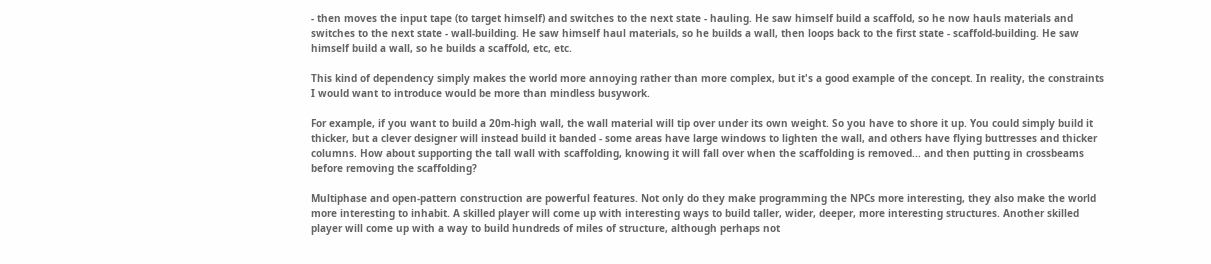- then moves the input tape (to target himself) and switches to the next state - hauling. He saw himself build a scaffold, so he now hauls materials and switches to the next state - wall-building. He saw himself haul materials, so he builds a wall, then loops back to the first state - scaffold-building. He saw himself build a wall, so he builds a scaffold, etc, etc.

This kind of dependency simply makes the world more annoying rather than more complex, but it's a good example of the concept. In reality, the constraints I would want to introduce would be more than mindless busywork.

For example, if you want to build a 20m-high wall, the wall material will tip over under its own weight. So you have to shore it up. You could simply build it thicker, but a clever designer will instead build it banded - some areas have large windows to lighten the wall, and others have flying buttresses and thicker columns. How about supporting the tall wall with scaffolding, knowing it will fall over when the scaffolding is removed... and then putting in crossbeams before removing the scaffolding?

Multiphase and open-pattern construction are powerful features. Not only do they make programming the NPCs more interesting, they also make the world more interesting to inhabit. A skilled player will come up with interesting ways to build taller, wider, deeper, more interesting structures. Another skilled player will come up with a way to build hundreds of miles of structure, although perhaps not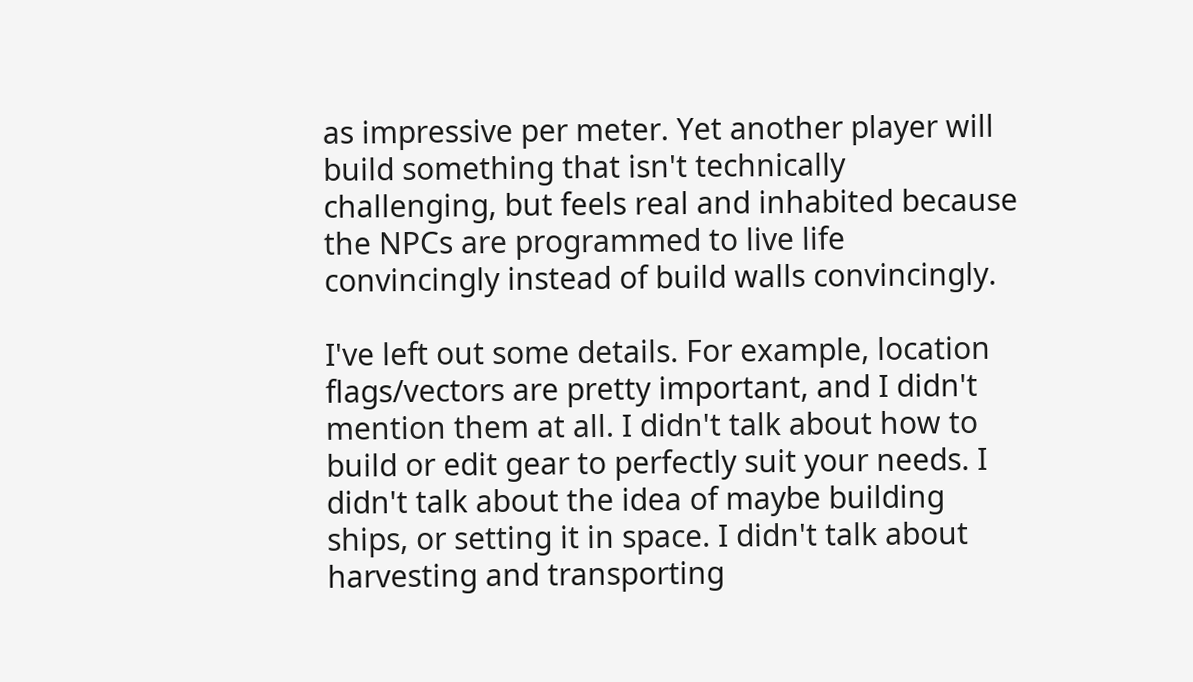as impressive per meter. Yet another player will build something that isn't technically challenging, but feels real and inhabited because the NPCs are programmed to live life convincingly instead of build walls convincingly.

I've left out some details. For example, location flags/vectors are pretty important, and I didn't mention them at all. I didn't talk about how to build or edit gear to perfectly suit your needs. I didn't talk about the idea of maybe building ships, or setting it in space. I didn't talk about harvesting and transporting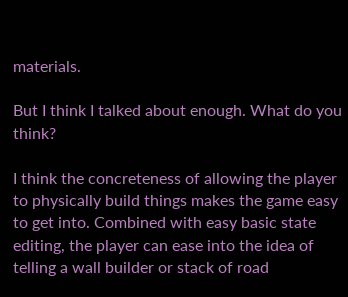materials.

But I think I talked about enough. What do you think?

I think the concreteness of allowing the player to physically build things makes the game easy to get into. Combined with easy basic state editing, the player can ease into the idea of telling a wall builder or stack of road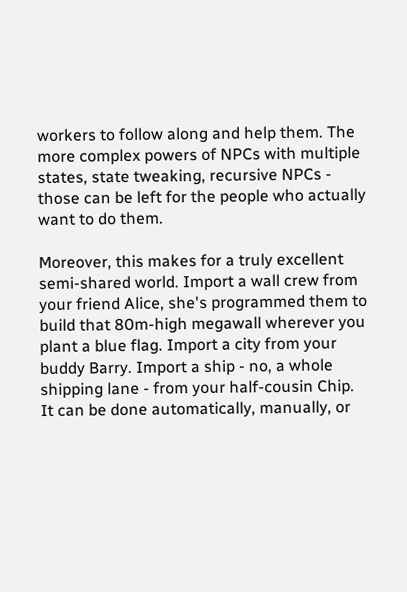workers to follow along and help them. The more complex powers of NPCs with multiple states, state tweaking, recursive NPCs - those can be left for the people who actually want to do them.

Moreover, this makes for a truly excellent semi-shared world. Import a wall crew from your friend Alice, she's programmed them to build that 80m-high megawall wherever you plant a blue flag. Import a city from your buddy Barry. Import a ship - no, a whole shipping lane - from your half-cousin Chip. It can be done automatically, manually, or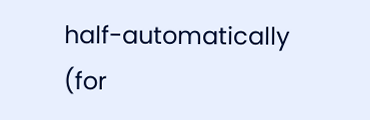half-automatically (for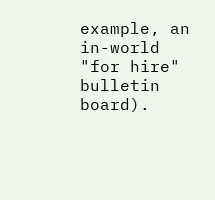example, an in-world "for hire" bulletin board).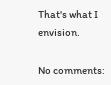That's what I envision.

No comments: